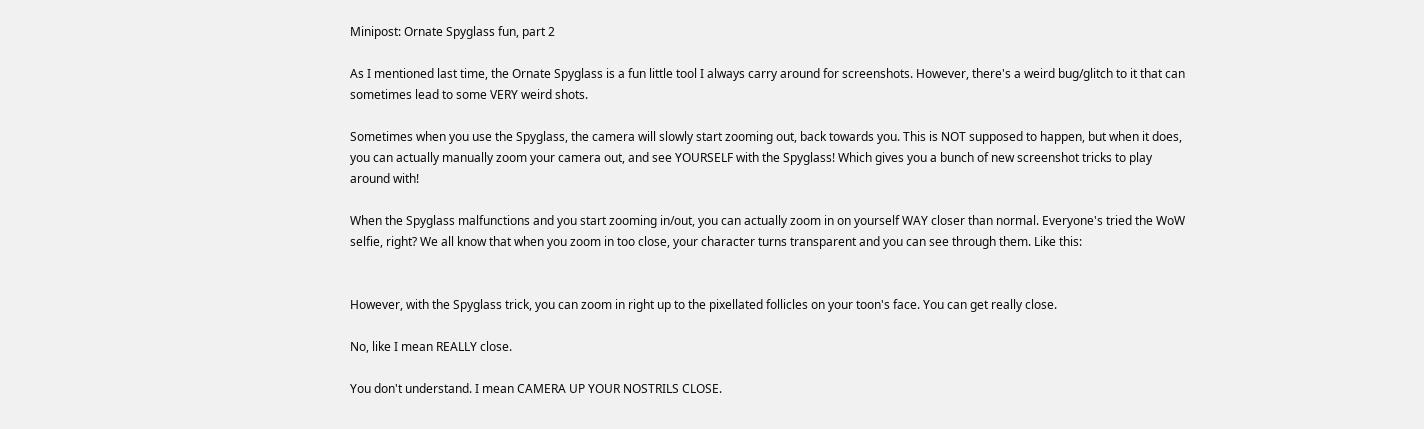Minipost: Ornate Spyglass fun, part 2

As I mentioned last time, the Ornate Spyglass is a fun little tool I always carry around for screenshots. However, there's a weird bug/glitch to it that can sometimes lead to some VERY weird shots.

Sometimes when you use the Spyglass, the camera will slowly start zooming out, back towards you. This is NOT supposed to happen, but when it does, you can actually manually zoom your camera out, and see YOURSELF with the Spyglass! Which gives you a bunch of new screenshot tricks to play around with!

When the Spyglass malfunctions and you start zooming in/out, you can actually zoom in on yourself WAY closer than normal. Everyone's tried the WoW selfie, right? We all know that when you zoom in too close, your character turns transparent and you can see through them. Like this:


However, with the Spyglass trick, you can zoom in right up to the pixellated follicles on your toon's face. You can get really close.

No, like I mean REALLY close.

You don't understand. I mean CAMERA UP YOUR NOSTRILS CLOSE.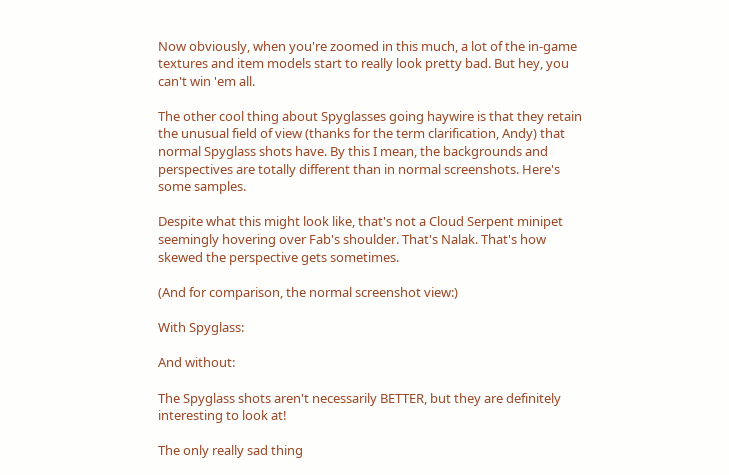Now obviously, when you're zoomed in this much, a lot of the in-game textures and item models start to really look pretty bad. But hey, you can't win 'em all.

The other cool thing about Spyglasses going haywire is that they retain the unusual field of view (thanks for the term clarification, Andy) that normal Spyglass shots have. By this I mean, the backgrounds and perspectives are totally different than in normal screenshots. Here's some samples.

Despite what this might look like, that's not a Cloud Serpent minipet seemingly hovering over Fab's shoulder. That's Nalak. That's how skewed the perspective gets sometimes.

(And for comparison, the normal screenshot view:)

With Spyglass:

And without:

The Spyglass shots aren't necessarily BETTER, but they are definitely interesting to look at!

The only really sad thing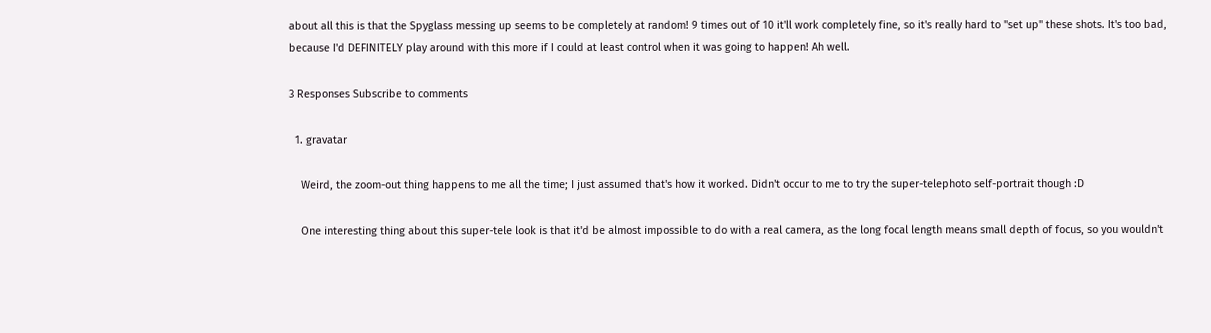about all this is that the Spyglass messing up seems to be completely at random! 9 times out of 10 it'll work completely fine, so it's really hard to "set up" these shots. It's too bad, because I'd DEFINITELY play around with this more if I could at least control when it was going to happen! Ah well.

3 Responses Subscribe to comments

  1. gravatar

    Weird, the zoom-out thing happens to me all the time; I just assumed that's how it worked. Didn't occur to me to try the super-telephoto self-portrait though :D

    One interesting thing about this super-tele look is that it'd be almost impossible to do with a real camera, as the long focal length means small depth of focus, so you wouldn't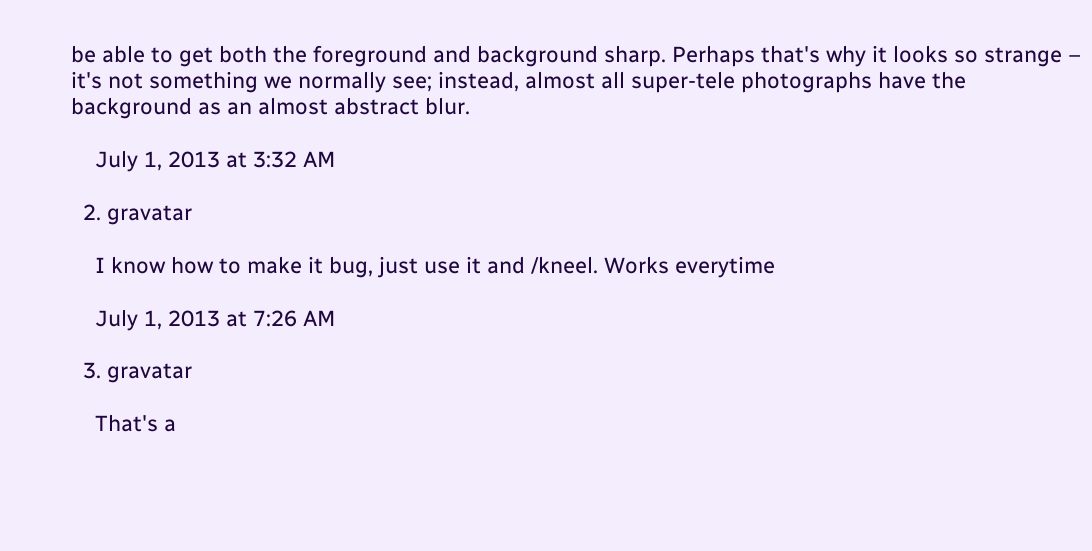be able to get both the foreground and background sharp. Perhaps that's why it looks so strange – it's not something we normally see; instead, almost all super-tele photographs have the background as an almost abstract blur.

    July 1, 2013 at 3:32 AM

  2. gravatar

    I know how to make it bug, just use it and /kneel. Works everytime

    July 1, 2013 at 7:26 AM

  3. gravatar

    That's a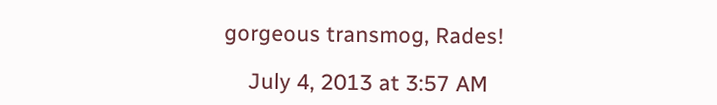gorgeous transmog, Rades!

    July 4, 2013 at 3:57 AM